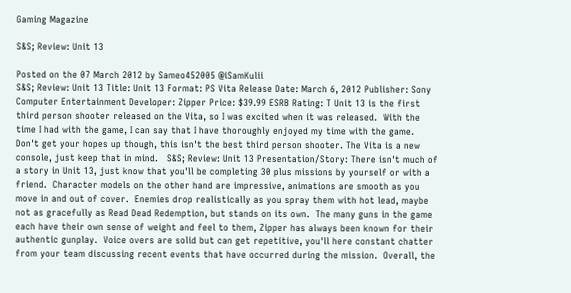Gaming Magazine

S&S; Review: Unit 13

Posted on the 07 March 2012 by Sameo452005 @iSamKulii
S&S; Review: Unit 13 Title: Unit 13 Format: PS Vita Release Date: March 6, 2012 Publisher: Sony Computer Entertainment Developer: Zipper Price: $39.99 ESRB Rating: T Unit 13 is the first third person shooter released on the Vita, so I was excited when it was released.  With the time I had with the game, I can say that I have thoroughly enjoyed my time with the game.  Don't get your hopes up though, this isn't the best third person shooter. The Vita is a new console, just keep that in mind.   S&S; Review: Unit 13 Presentation/Story: There isn't much of a story in Unit 13, just know that you'll be completing 30 plus missions by yourself or with a friend.  Character models on the other hand are impressive, animations are smooth as you move in and out of cover.  Enemies drop realistically as you spray them with hot lead, maybe not as gracefully as Read Dead Redemption, but stands on its own.  The many guns in the game each have their own sense of weight and feel to them, Zipper has always been known for their authentic gunplay.  Voice overs are solid but can get repetitive, you'll here constant chatter from your team discussing recent events that have occurred during the mission.  Overall, the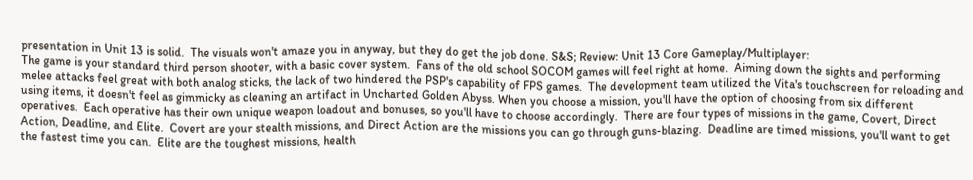presentation in Unit 13 is solid.  The visuals won't amaze you in anyway, but they do get the job done. S&S; Review: Unit 13 Core Gameplay/Multiplayer:
The game is your standard third person shooter, with a basic cover system.  Fans of the old school SOCOM games will feel right at home.  Aiming down the sights and performing melee attacks feel great with both analog sticks, the lack of two hindered the PSP's capability of FPS games.  The development team utilized the Vita's touchscreen for reloading and using items, it doesn't feel as gimmicky as cleaning an artifact in Uncharted Golden Abyss. When you choose a mission, you'll have the option of choosing from six different operatives.  Each operative has their own unique weapon loadout and bonuses, so you'll have to choose accordingly.  There are four types of missions in the game, Covert, Direct Action, Deadline, and Elite.  Covert are your stealth missions, and Direct Action are the missions you can go through guns-blazing.  Deadline are timed missions, you'll want to get the fastest time you can.  Elite are the toughest missions, health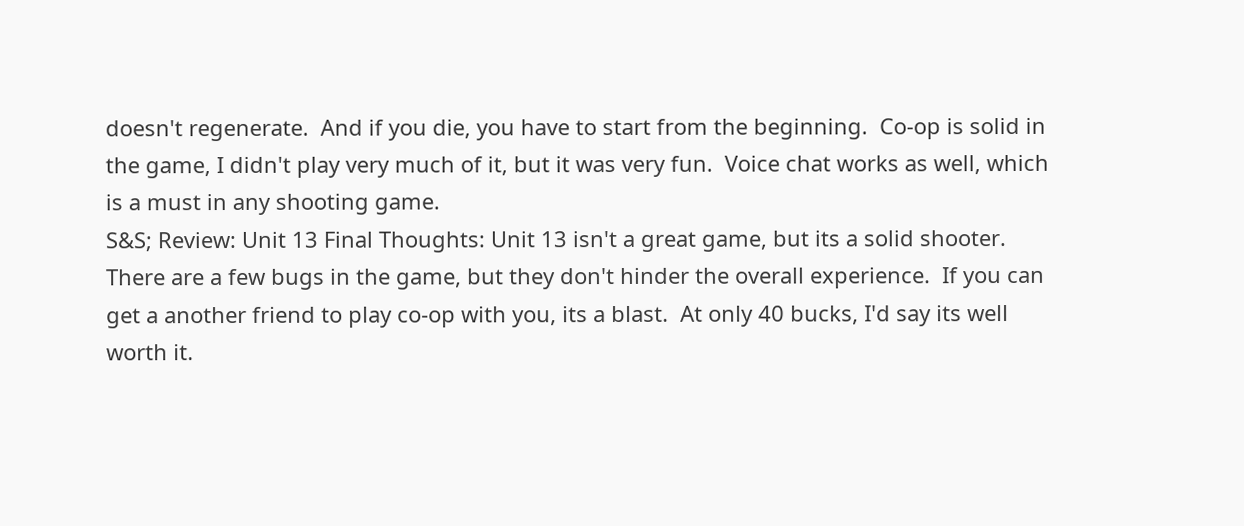doesn't regenerate.  And if you die, you have to start from the beginning.  Co-op is solid in the game, I didn't play very much of it, but it was very fun.  Voice chat works as well, which is a must in any shooting game.
S&S; Review: Unit 13 Final Thoughts: Unit 13 isn't a great game, but its a solid shooter. There are a few bugs in the game, but they don't hinder the overall experience.  If you can get a another friend to play co-op with you, its a blast.  At only 40 bucks, I'd say its well worth it.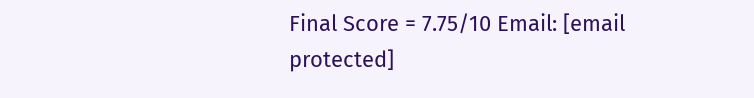Final Score = 7.75/10 Email: [email protected]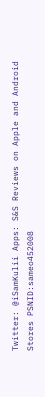Twitter: @iSamKulii Apps: S&S Reviews on Apple and Android Stores PSNID:sameo452008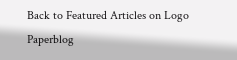Back to Featured Articles on Logo Paperblog